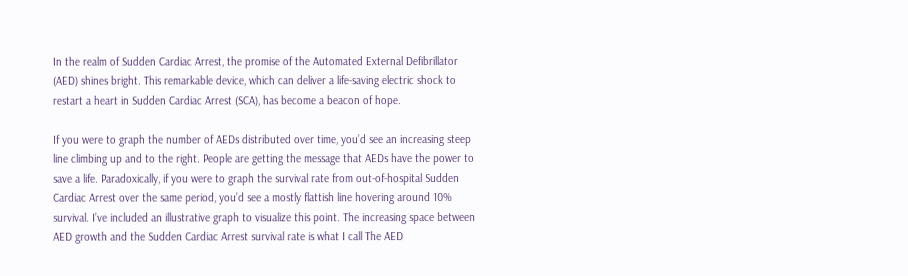In the realm of Sudden Cardiac Arrest, the promise of the Automated External Defibrillator (AED) shines bright. This remarkable device, which can deliver a life-saving electric shock to restart a heart in Sudden Cardiac Arrest (SCA), has become a beacon of hope.

If you were to graph the number of AEDs distributed over time, you’d see an increasing steep line climbing up and to the right. People are getting the message that AEDs have the power to save a life. Paradoxically, if you were to graph the survival rate from out-of-hospital Sudden Cardiac Arrest over the same period, you’d see a mostly flattish line hovering around 10% survival. I’ve included an illustrative graph to visualize this point. The increasing space between AED growth and the Sudden Cardiac Arrest survival rate is what I call The AED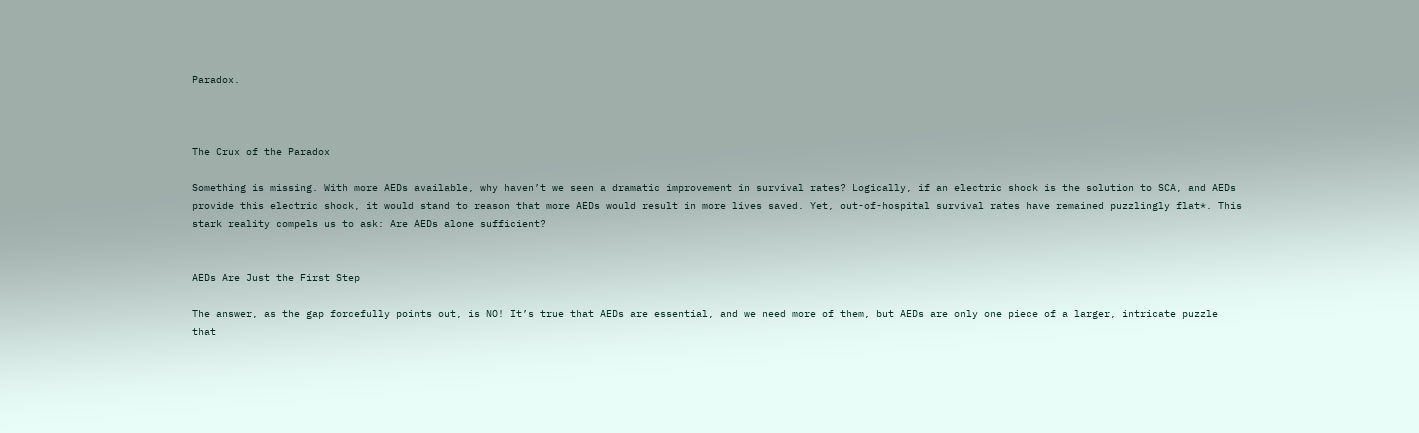Paradox.



The Crux of the Paradox

Something is missing. With more AEDs available, why haven’t we seen a dramatic improvement in survival rates? Logically, if an electric shock is the solution to SCA, and AEDs provide this electric shock, it would stand to reason that more AEDs would result in more lives saved. Yet, out-of-hospital survival rates have remained puzzlingly flat*. This stark reality compels us to ask: Are AEDs alone sufficient?


AEDs Are Just the First Step

The answer, as the gap forcefully points out, is NO! It’s true that AEDs are essential, and we need more of them, but AEDs are only one piece of a larger, intricate puzzle that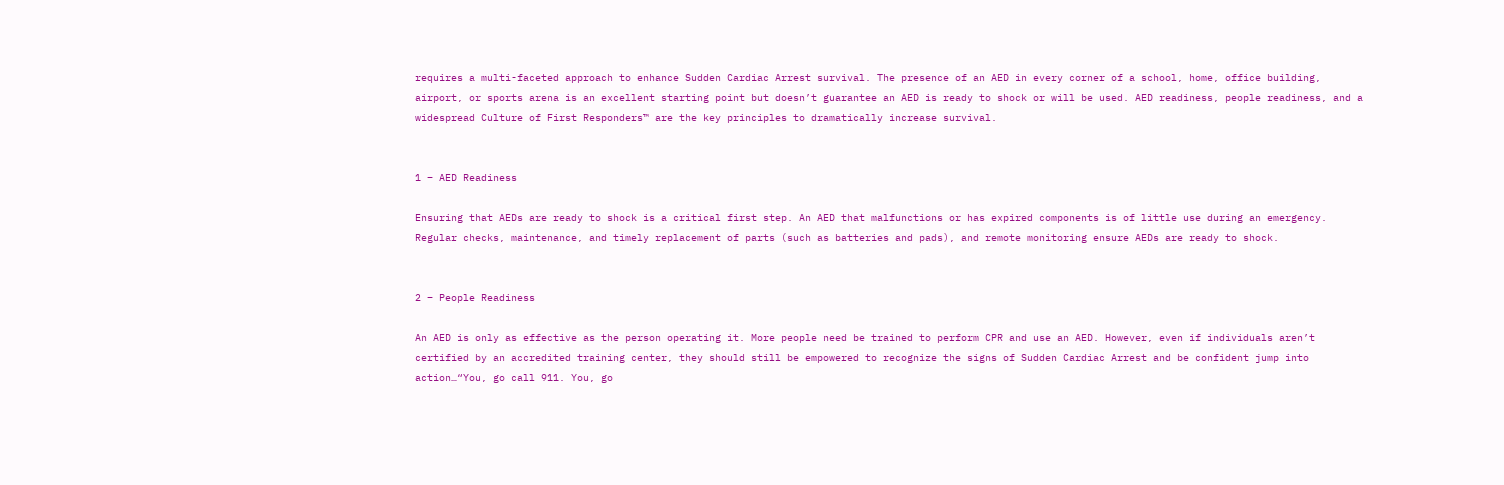requires a multi-faceted approach to enhance Sudden Cardiac Arrest survival. The presence of an AED in every corner of a school, home, office building, airport, or sports arena is an excellent starting point but doesn’t guarantee an AED is ready to shock or will be used. AED readiness, people readiness, and a widespread Culture of First Responders™ are the key principles to dramatically increase survival.


1 – AED Readiness

Ensuring that AEDs are ready to shock is a critical first step. An AED that malfunctions or has expired components is of little use during an emergency. Regular checks, maintenance, and timely replacement of parts (such as batteries and pads), and remote monitoring ensure AEDs are ready to shock.


2 – People Readiness

An AED is only as effective as the person operating it. More people need be trained to perform CPR and use an AED. However, even if individuals aren’t certified by an accredited training center, they should still be empowered to recognize the signs of Sudden Cardiac Arrest and be confident jump into action…“You, go call 911. You, go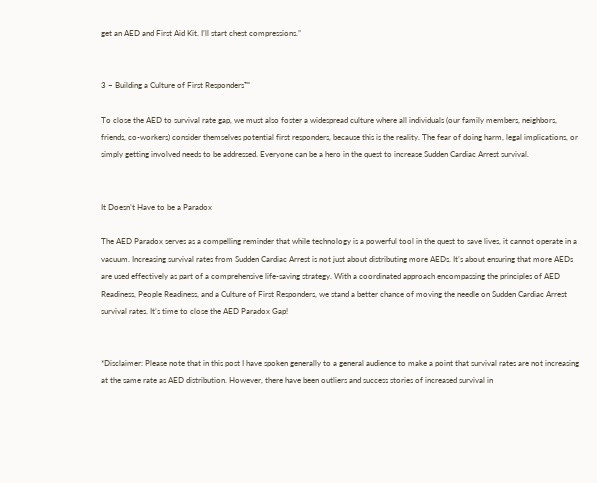get an AED and First Aid Kit. I’ll start chest compressions.”


3 – Building a Culture of First Responders™

To close the AED to survival rate gap, we must also foster a widespread culture where all individuals (our family members, neighbors, friends, co-workers) consider themselves potential first responders, because this is the reality. The fear of doing harm, legal implications, or simply getting involved needs to be addressed. Everyone can be a hero in the quest to increase Sudden Cardiac Arrest survival.


It Doesn’t Have to be a Paradox

The AED Paradox serves as a compelling reminder that while technology is a powerful tool in the quest to save lives, it cannot operate in a vacuum. Increasing survival rates from Sudden Cardiac Arrest is not just about distributing more AEDs. It’s about ensuring that more AEDs are used effectively as part of a comprehensive life-saving strategy. With a coordinated approach encompassing the principles of AED Readiness, People Readiness, and a Culture of First Responders, we stand a better chance of moving the needle on Sudden Cardiac Arrest survival rates. It’s time to close the AED Paradox Gap!


*Disclaimer: Please note that in this post I have spoken generally to a general audience to make a point that survival rates are not increasing at the same rate as AED distribution. However, there have been outliers and success stories of increased survival in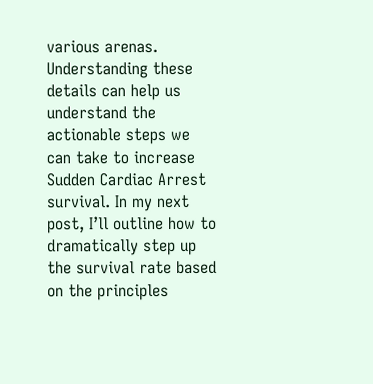various arenas. Understanding these details can help us understand the actionable steps we can take to increase Sudden Cardiac Arrest survival. In my next post, I’ll outline how to dramatically step up the survival rate based on the principles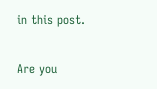in this post.

Are you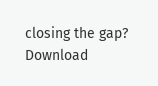closing the gap? Download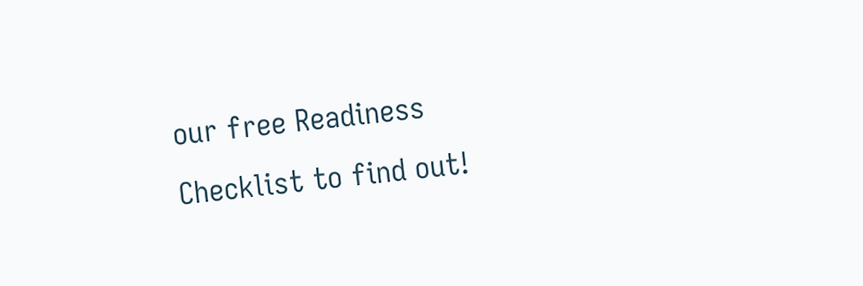our free Readiness Checklist to find out!